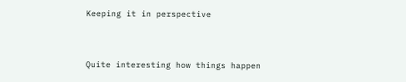Keeping it in perspective


Quite interesting how things happen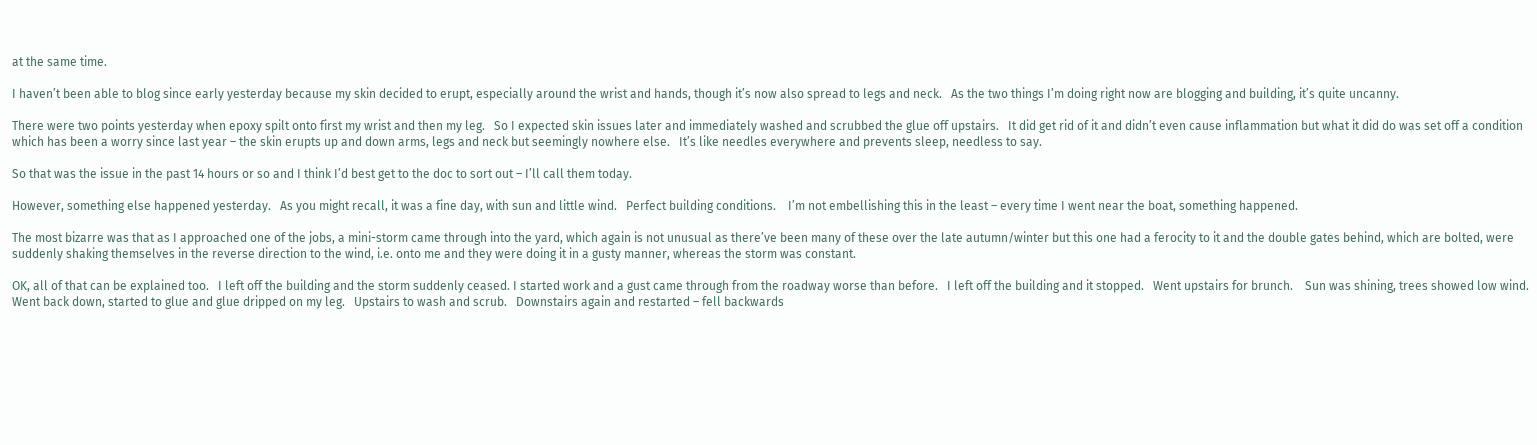at the same time.

I haven’t been able to blog since early yesterday because my skin decided to erupt, especially around the wrist and hands, though it’s now also spread to legs and neck.   As the two things I’m doing right now are blogging and building, it’s quite uncanny.

There were two points yesterday when epoxy spilt onto first my wrist and then my leg.   So I expected skin issues later and immediately washed and scrubbed the glue off upstairs.   It did get rid of it and didn’t even cause inflammation but what it did do was set off a condition which has been a worry since last year – the skin erupts up and down arms, legs and neck but seemingly nowhere else.   It’s like needles everywhere and prevents sleep, needless to say.

So that was the issue in the past 14 hours or so and I think I’d best get to the doc to sort out – I’ll call them today.

However, something else happened yesterday.   As you might recall, it was a fine day, with sun and little wind.   Perfect building conditions.    I’m not embellishing this in the least – every time I went near the boat, something happened.

The most bizarre was that as I approached one of the jobs, a mini-storm came through into the yard, which again is not unusual as there’ve been many of these over the late autumn/winter but this one had a ferocity to it and the double gates behind, which are bolted, were suddenly shaking themselves in the reverse direction to the wind, i.e. onto me and they were doing it in a gusty manner, whereas the storm was constant.

OK, all of that can be explained too.   I left off the building and the storm suddenly ceased. I started work and a gust came through from the roadway worse than before.   I left off the building and it stopped.   Went upstairs for brunch.    Sun was shining, trees showed low wind. Went back down, started to glue and glue dripped on my leg.   Upstairs to wash and scrub.   Downstairs again and restarted – fell backwards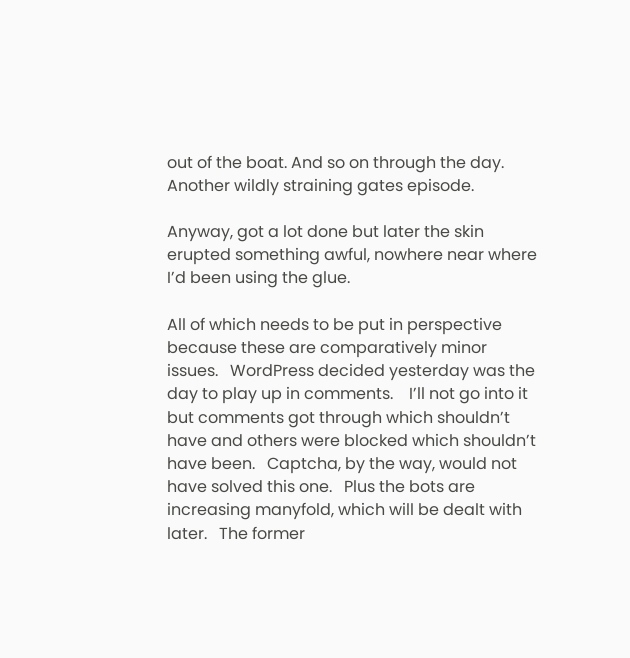out of the boat. And so on through the day. Another wildly straining gates episode.

Anyway, got a lot done but later the skin erupted something awful, nowhere near where I’d been using the glue.

All of which needs to be put in perspective because these are comparatively minor issues.   WordPress decided yesterday was the day to play up in comments.    I’ll not go into it but comments got through which shouldn’t have and others were blocked which shouldn’t have been.   Captcha, by the way, would not have solved this one.   Plus the bots are increasing manyfold, which will be dealt with later.   The former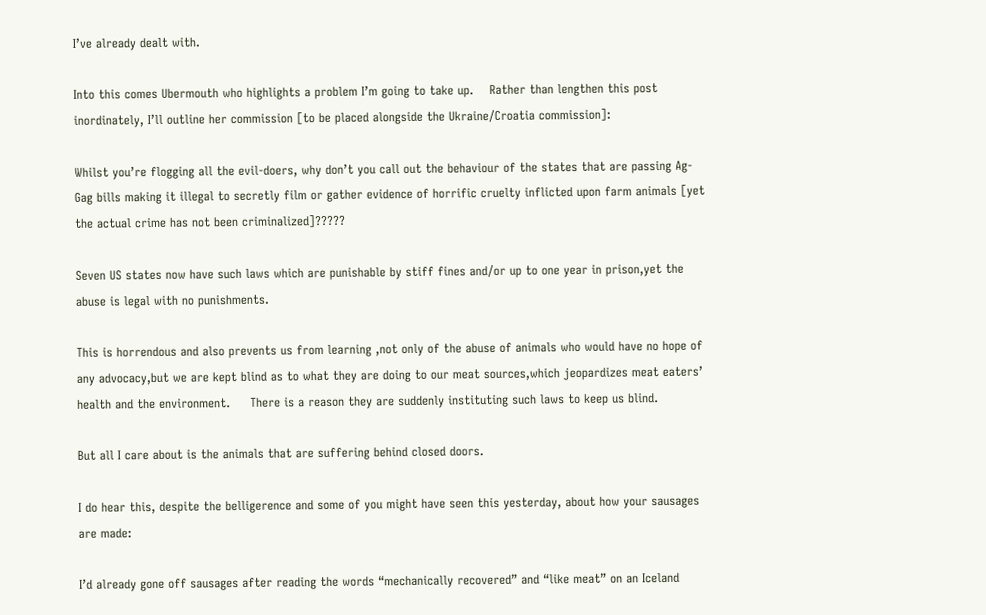I’ve already dealt with.

Into this comes Ubermouth who highlights a problem I’m going to take up.    Rather than lengthen this post inordinately, I’ll outline her commission [to be placed alongside the Ukraine/Croatia commission]:

Whilst you’re flogging all the evil-doers, why don’t you call out the behaviour of the states that are passing Ag-Gag bills making it illegal to secretly film or gather evidence of horrific cruelty inflicted upon farm animals [yet the actual crime has not been criminalized]?????

Seven US states now have such laws which are punishable by stiff fines and/or up to one year in prison,yet the abuse is legal with no punishments.

This is horrendous and also prevents us from learning ,not only of the abuse of animals who would have no hope of any advocacy,but we are kept blind as to what they are doing to our meat sources,which jeopardizes meat eaters’ health and the environment.     There is a reason they are suddenly instituting such laws to keep us blind.

But all I care about is the animals that are suffering behind closed doors.

I do hear this, despite the belligerence and some of you might have seen this yesterday, about how your sausages are made:

I’d already gone off sausages after reading the words “mechanically recovered” and “like meat” on an Iceland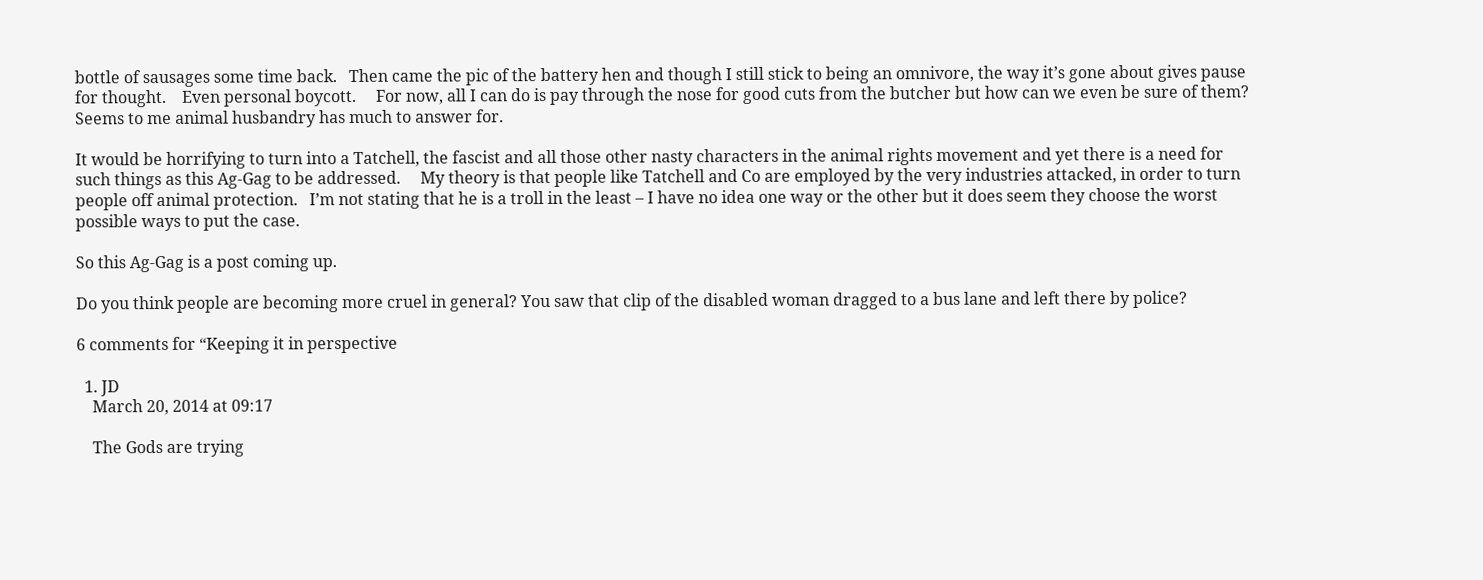bottle of sausages some time back.   Then came the pic of the battery hen and though I still stick to being an omnivore, the way it’s gone about gives pause for thought.    Even personal boycott.     For now, all I can do is pay through the nose for good cuts from the butcher but how can we even be sure of them?    Seems to me animal husbandry has much to answer for.

It would be horrifying to turn into a Tatchell, the fascist and all those other nasty characters in the animal rights movement and yet there is a need for such things as this Ag-Gag to be addressed.     My theory is that people like Tatchell and Co are employed by the very industries attacked, in order to turn people off animal protection.   I’m not stating that he is a troll in the least – I have no idea one way or the other but it does seem they choose the worst possible ways to put the case.

So this Ag-Gag is a post coming up.

Do you think people are becoming more cruel in general? You saw that clip of the disabled woman dragged to a bus lane and left there by police?

6 comments for “Keeping it in perspective

  1. JD
    March 20, 2014 at 09:17

    The Gods are trying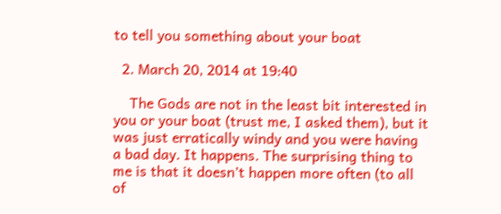to tell you something about your boat

  2. March 20, 2014 at 19:40

    The Gods are not in the least bit interested in you or your boat (trust me, I asked them), but it was just erratically windy and you were having a bad day. It happens. The surprising thing to me is that it doesn’t happen more often (to all of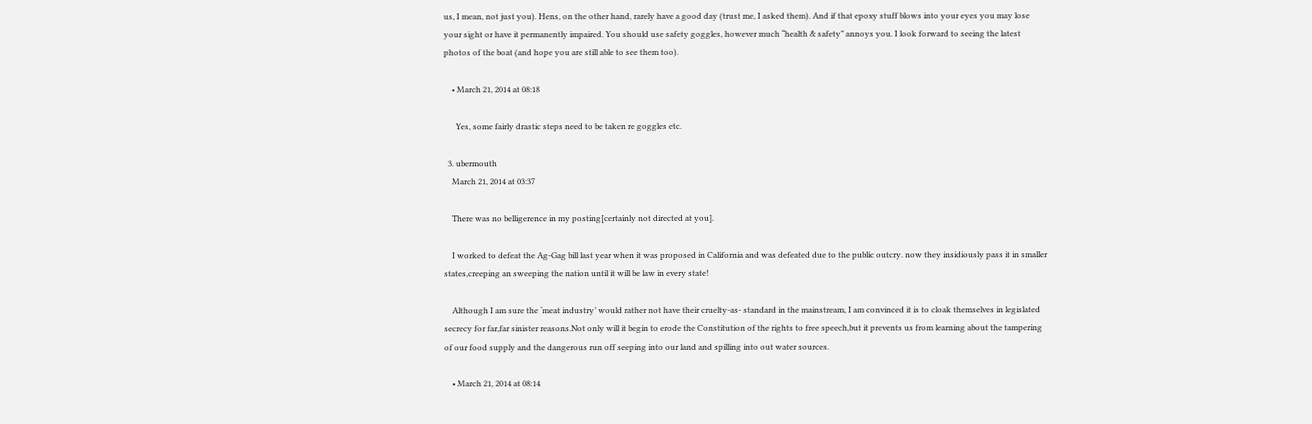us, I mean, not just you). Hens, on the other hand, rarely have a good day (trust me, I asked them). And if that epoxy stuff blows into your eyes you may lose your sight or have it permanently impaired. You should use safety goggles, however much “health & safety” annoys you. I look forward to seeing the latest photos of the boat (and hope you are still able to see them too).

    • March 21, 2014 at 08:18

      Yes, some fairly drastic steps need to be taken re goggles etc.

  3. ubermouth
    March 21, 2014 at 03:37

    There was no belligerence in my posting[certainly not directed at you].

    I worked to defeat the Ag-Gag bill last year when it was proposed in California and was defeated due to the public outcry. now they insidiously pass it in smaller states,creeping an sweeping the nation until it will be law in every state!

    Although I am sure the ‘meat industry’ would rather not have their cruelty-as- standard in the mainstream, I am convinced it is to cloak themselves in legislated secrecy for far,far sinister reasons.Not only will it begin to erode the Constitution of the rights to free speech,but it prevents us from learning about the tampering of our food supply and the dangerous run off seeping into our land and spilling into out water sources.

    • March 21, 2014 at 08:14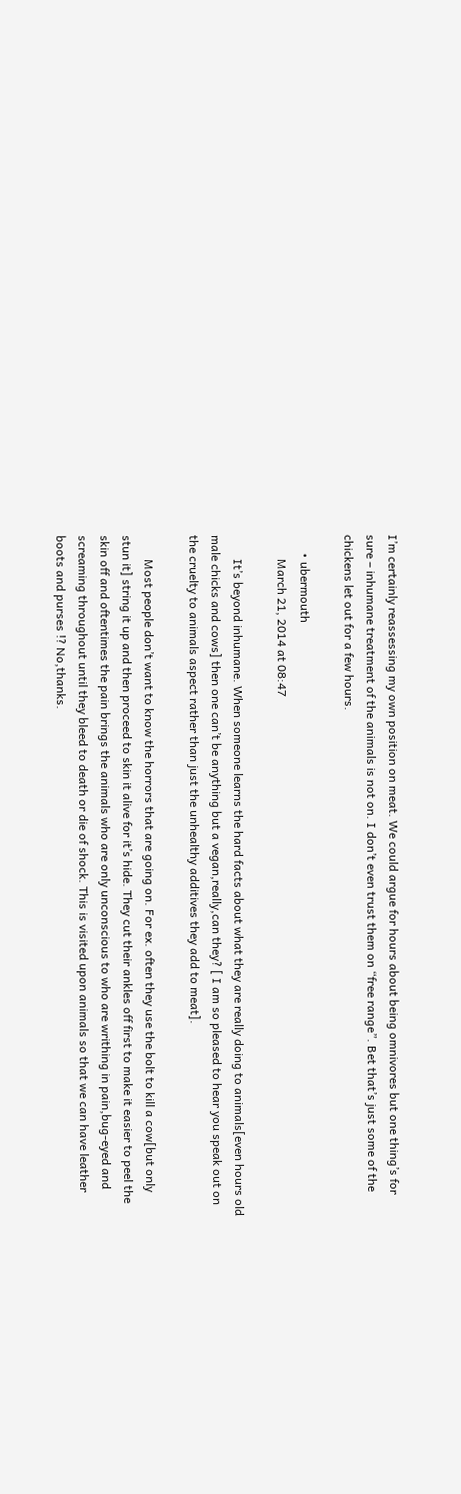I’m certainly reassessing my own position on meat. We could argue for hours about being omnivores but one thing’s for sure – inhumane treatment of the animals is not on. I don’t even trust them on “free range”. Bet that’s just some of the chickens let out for a few hours.

      • ubermouth
        March 21, 2014 at 08:47

        It’s beyond inhumane. When someone learns the hard facts about what they are really doing to animals[even hours old male chicks and cows] then one can’t be anything but a vegan,really,can they? [ I am so pleased to hear you speak out on the cruelty to animals aspect rather than just the unhealthy additives they add to meat].

        Most people don’t want to know the horrors that are going on. For ex. often they use the bolt to kill a cow[but only stun it] string it up and then proceed to skin it alive for it’s hide. They cut their ankles off first to make it easier to peel the skin off and oftentimes the pain brings the animals who are only unconscious to who are writhing in pain,bug-eyed and screaming throughout until they bleed to death or die of shock. This is visited upon animals so that we can have leather boots and purses !? No,thanks.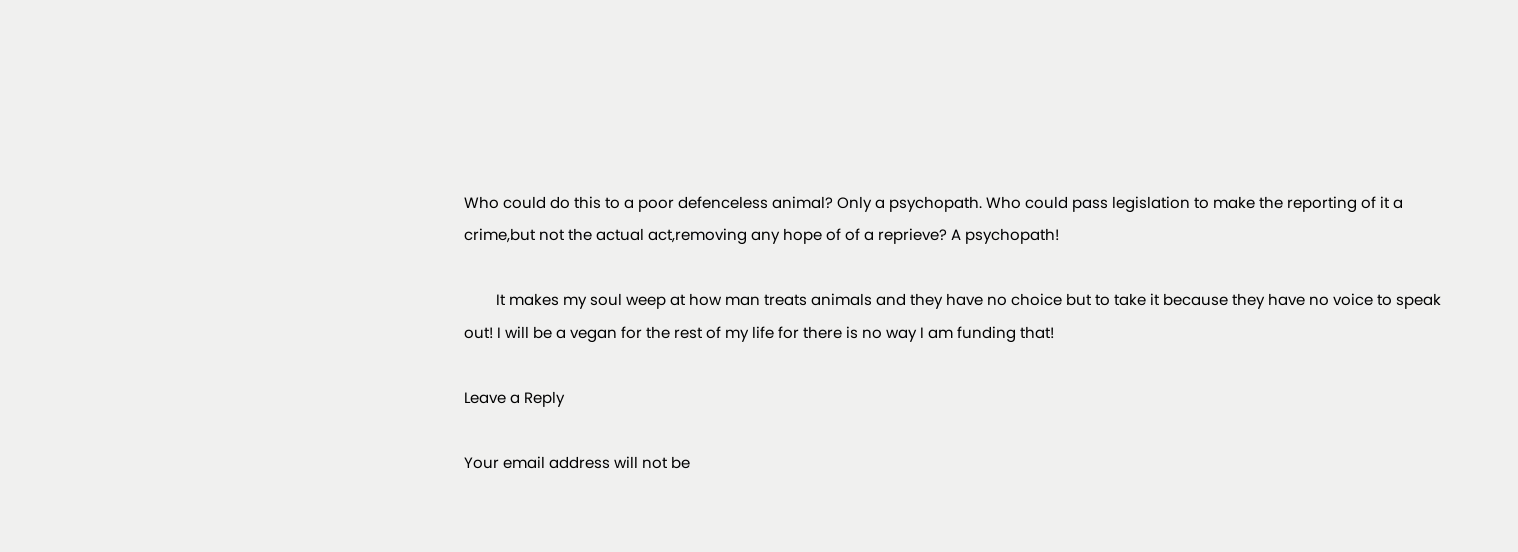Who could do this to a poor defenceless animal? Only a psychopath. Who could pass legislation to make the reporting of it a crime,but not the actual act,removing any hope of of a reprieve? A psychopath!

        It makes my soul weep at how man treats animals and they have no choice but to take it because they have no voice to speak out! I will be a vegan for the rest of my life for there is no way I am funding that!

Leave a Reply

Your email address will not be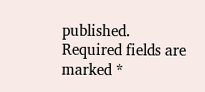published. Required fields are marked *